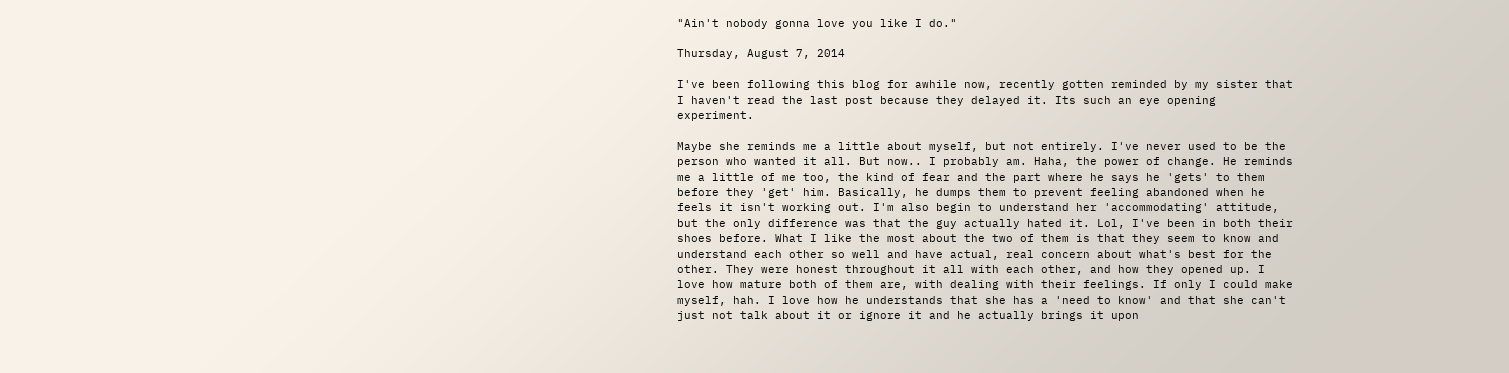"Ain't nobody gonna love you like I do."

Thursday, August 7, 2014

I've been following this blog for awhile now, recently gotten reminded by my sister that I haven't read the last post because they delayed it. Its such an eye opening experiment.

Maybe she reminds me a little about myself, but not entirely. I've never used to be the person who wanted it all. But now.. I probably am. Haha, the power of change. He reminds me a little of me too, the kind of fear and the part where he says he 'gets' to them before they 'get' him. Basically, he dumps them to prevent feeling abandoned when he feels it isn't working out. I'm also begin to understand her 'accommodating' attitude, but the only difference was that the guy actually hated it. Lol, I've been in both their shoes before. What I like the most about the two of them is that they seem to know and understand each other so well and have actual, real concern about what's best for the other. They were honest throughout it all with each other, and how they opened up. I love how mature both of them are, with dealing with their feelings. If only I could make myself, hah. I love how he understands that she has a 'need to know' and that she can't just not talk about it or ignore it and he actually brings it upon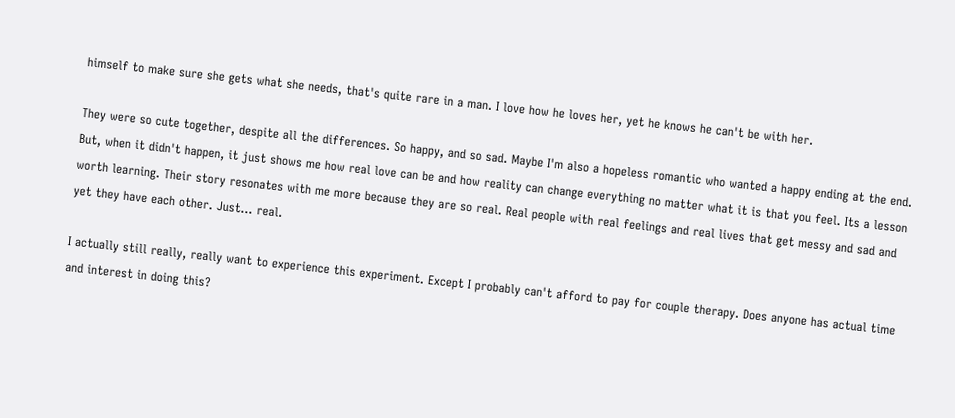himself to make sure she gets what she needs, that's quite rare in a man. I love how he loves her, yet he knows he can't be with her.

They were so cute together, despite all the differences. So happy, and so sad. Maybe I'm also a hopeless romantic who wanted a happy ending at the end. But, when it didn't happen, it just shows me how real love can be and how reality can change everything no matter what it is that you feel. Its a lesson worth learning. Their story resonates with me more because they are so real. Real people with real feelings and real lives that get messy and sad and yet they have each other. Just... real.

I actually still really, really want to experience this experiment. Except I probably can't afford to pay for couple therapy. Does anyone has actual time and interest in doing this?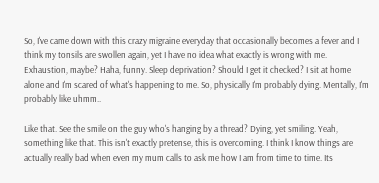So, I've came down with this crazy migraine everyday that occasionally becomes a fever and I think my tonsils are swollen again, yet I have no idea what exactly is wrong with me. Exhaustion, maybe? Haha, funny. Sleep deprivation? Should I get it checked? I sit at home alone and I'm scared of what's happening to me. So, physically I'm probably dying. Mentally, I'm probably like uhmm..

Like that. See the smile on the guy who's hanging by a thread? Dying, yet smiling. Yeah, something like that. This isn't exactly pretense, this is overcoming. I think I know things are actually really bad when even my mum calls to ask me how I am from time to time. Its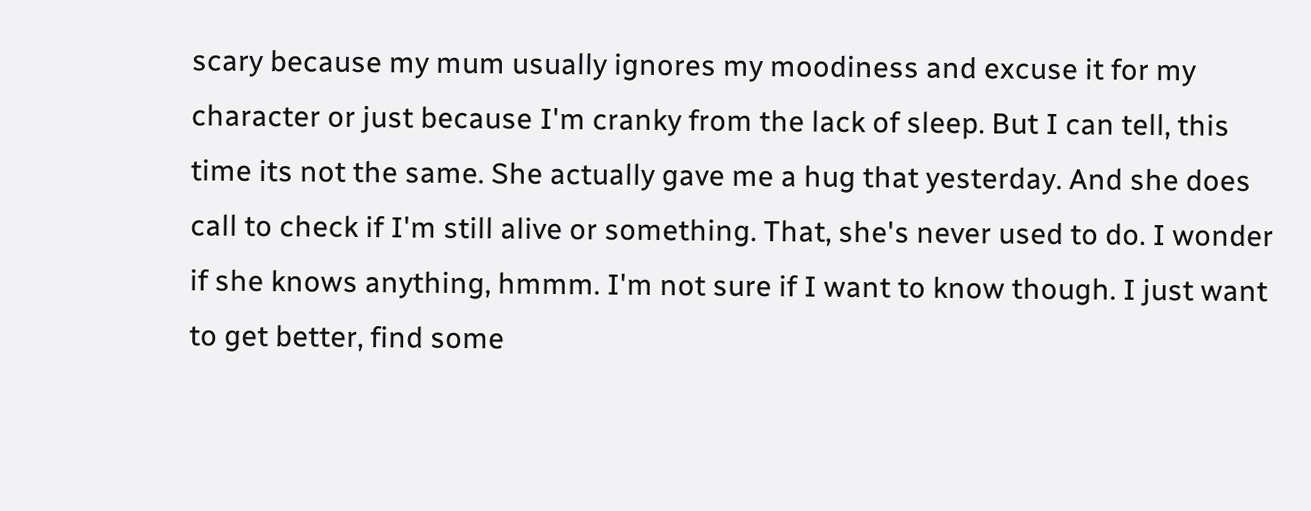scary because my mum usually ignores my moodiness and excuse it for my character or just because I'm cranky from the lack of sleep. But I can tell, this time its not the same. She actually gave me a hug that yesterday. And she does call to check if I'm still alive or something. That, she's never used to do. I wonder if she knows anything, hmmm. I'm not sure if I want to know though. I just want to get better, find some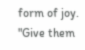form of joy.
"Give them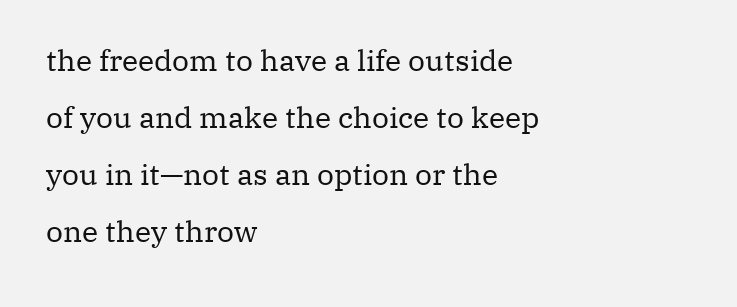the freedom to have a life outside of you and make the choice to keep you in it—not as an option or the one they throw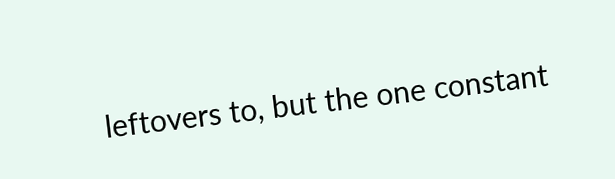leftovers to, but the one constant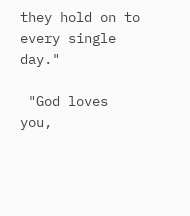they hold on to every single day."

 "God loves you,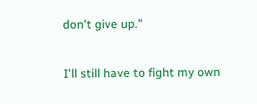don't give up."

I'll still have to fight my own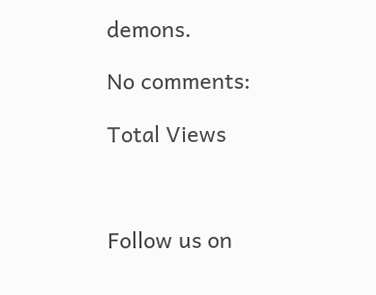demons.

No comments:

Total Views



Follow us on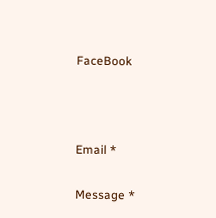FaceBook



Email *

Message *